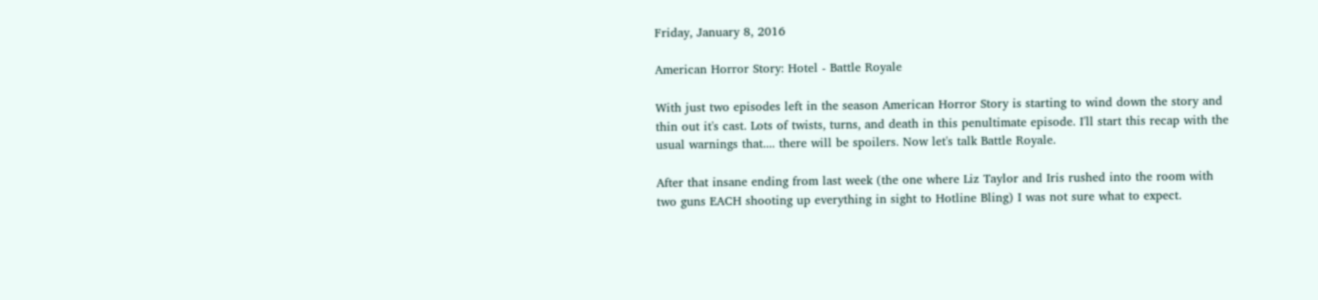Friday, January 8, 2016

American Horror Story: Hotel - Battle Royale

With just two episodes left in the season American Horror Story is starting to wind down the story and thin out it's cast. Lots of twists, turns, and death in this penultimate episode. I'll start this recap with the usual warnings that.... there will be spoilers. Now let's talk Battle Royale.

After that insane ending from last week (the one where Liz Taylor and Iris rushed into the room with two guns EACH shooting up everything in sight to Hotline Bling) I was not sure what to expect.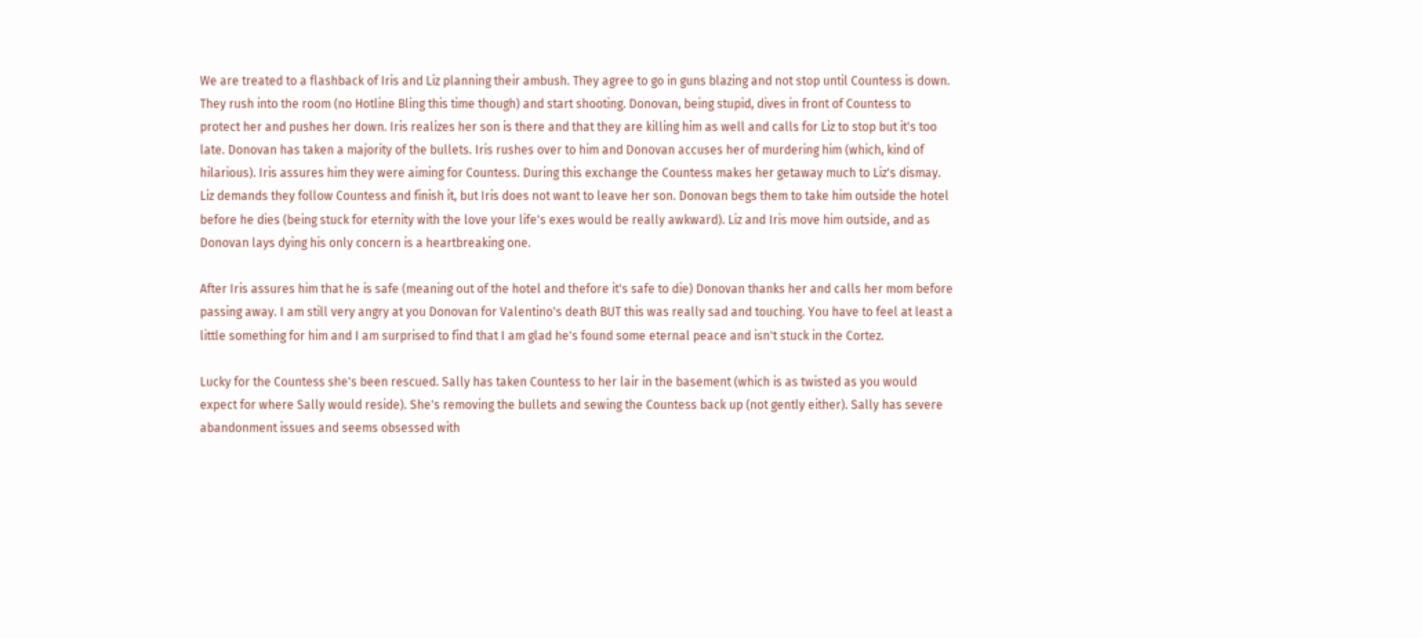We are treated to a flashback of Iris and Liz planning their ambush. They agree to go in guns blazing and not stop until Countess is down. They rush into the room (no Hotline Bling this time though) and start shooting. Donovan, being stupid, dives in front of Countess to protect her and pushes her down. Iris realizes her son is there and that they are killing him as well and calls for Liz to stop but it's too late. Donovan has taken a majority of the bullets. Iris rushes over to him and Donovan accuses her of murdering him (which, kind of hilarious). Iris assures him they were aiming for Countess. During this exchange the Countess makes her getaway much to Liz's dismay. Liz demands they follow Countess and finish it, but Iris does not want to leave her son. Donovan begs them to take him outside the hotel before he dies (being stuck for eternity with the love your life's exes would be really awkward). Liz and Iris move him outside, and as Donovan lays dying his only concern is a heartbreaking one.

After Iris assures him that he is safe (meaning out of the hotel and thefore it's safe to die) Donovan thanks her and calls her mom before passing away. I am still very angry at you Donovan for Valentino's death BUT this was really sad and touching. You have to feel at least a little something for him and I am surprised to find that I am glad he's found some eternal peace and isn't stuck in the Cortez.

Lucky for the Countess she's been rescued. Sally has taken Countess to her lair in the basement (which is as twisted as you would expect for where Sally would reside). She's removing the bullets and sewing the Countess back up (not gently either). Sally has severe abandonment issues and seems obsessed with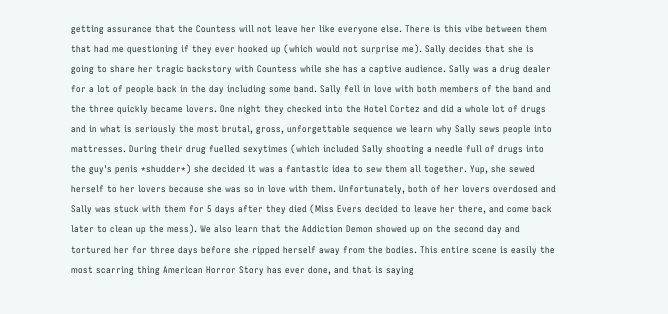getting assurance that the Countess will not leave her like everyone else. There is this vibe between them that had me questioning if they ever hooked up (which would not surprise me). Sally decides that she is going to share her tragic backstory with Countess while she has a captive audience. Sally was a drug dealer for a lot of people back in the day including some band. Sally fell in love with both members of the band and the three quickly became lovers. One night they checked into the Hotel Cortez and did a whole lot of drugs and in what is seriously the most brutal, gross, unforgettable sequence we learn why Sally sews people into mattresses. During their drug fuelled sexytimes (which included Sally shooting a needle full of drugs into the guy's penis *shudder*) she decided it was a fantastic idea to sew them all together. Yup, she sewed herself to her lovers because she was so in love with them. Unfortunately, both of her lovers overdosed and Sally was stuck with them for 5 days after they died (Miss Evers decided to leave her there, and come back later to clean up the mess). We also learn that the Addiction Demon showed up on the second day and tortured her for three days before she ripped herself away from the bodies. This entire scene is easily the most scarring thing American Horror Story has ever done, and that is saying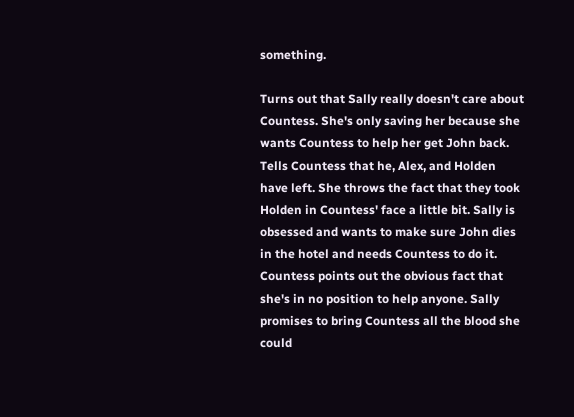something.

Turns out that Sally really doesn't care about Countess. She's only saving her because she wants Countess to help her get John back. Tells Countess that he, Alex, and Holden have left. She throws the fact that they took Holden in Countess' face a little bit. Sally is obsessed and wants to make sure John dies in the hotel and needs Countess to do it. Countess points out the obvious fact that she's in no position to help anyone. Sally promises to bring Countess all the blood she could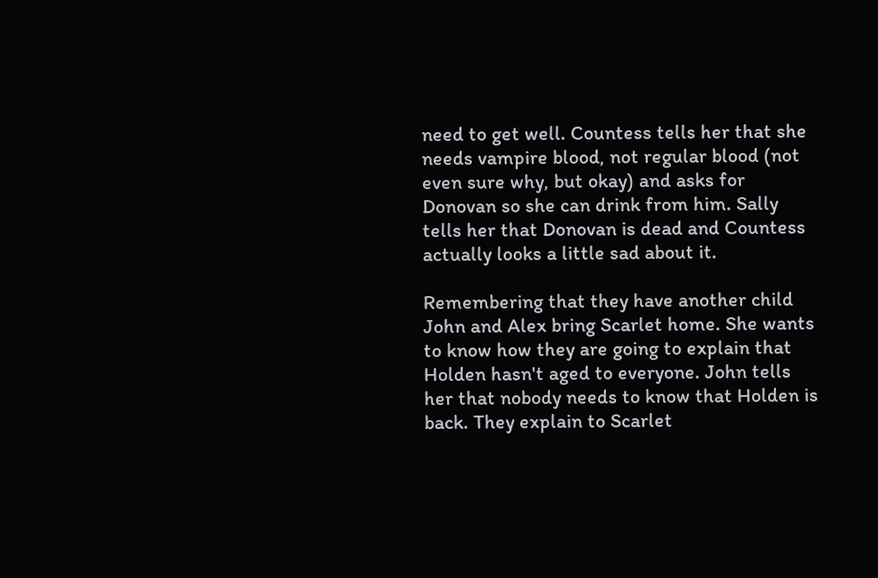need to get well. Countess tells her that she needs vampire blood, not regular blood (not even sure why, but okay) and asks for Donovan so she can drink from him. Sally tells her that Donovan is dead and Countess actually looks a little sad about it.

Remembering that they have another child John and Alex bring Scarlet home. She wants to know how they are going to explain that Holden hasn't aged to everyone. John tells her that nobody needs to know that Holden is back. They explain to Scarlet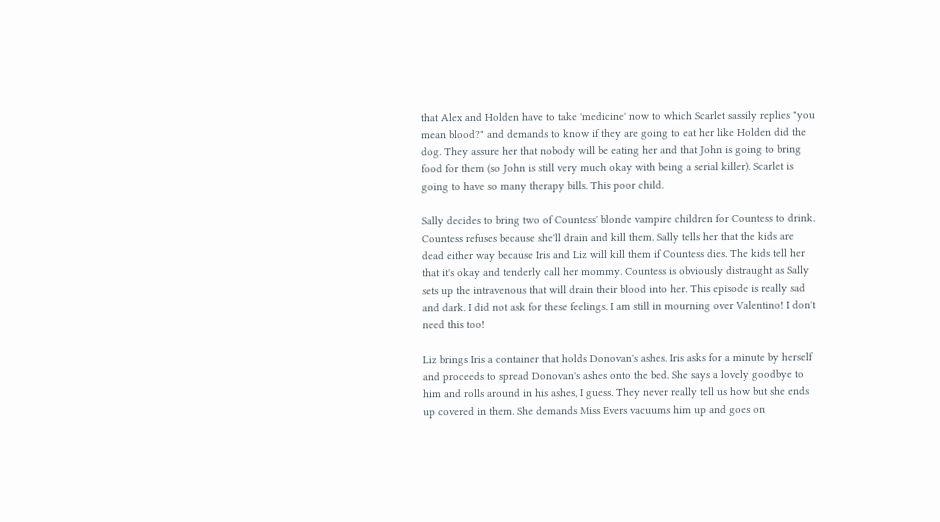that Alex and Holden have to take 'medicine' now to which Scarlet sassily replies "you mean blood?" and demands to know if they are going to eat her like Holden did the dog. They assure her that nobody will be eating her and that John is going to bring food for them (so John is still very much okay with being a serial killer). Scarlet is going to have so many therapy bills. This poor child.

Sally decides to bring two of Countess' blonde vampire children for Countess to drink. Countess refuses because she'll drain and kill them. Sally tells her that the kids are dead either way because Iris and Liz will kill them if Countess dies. The kids tell her that it's okay and tenderly call her mommy. Countess is obviously distraught as Sally sets up the intravenous that will drain their blood into her. This episode is really sad and dark. I did not ask for these feelings. I am still in mourning over Valentino! I don't need this too!

Liz brings Iris a container that holds Donovan's ashes. Iris asks for a minute by herself and proceeds to spread Donovan's ashes onto the bed. She says a lovely goodbye to him and rolls around in his ashes, I guess. They never really tell us how but she ends up covered in them. She demands Miss Evers vacuums him up and goes on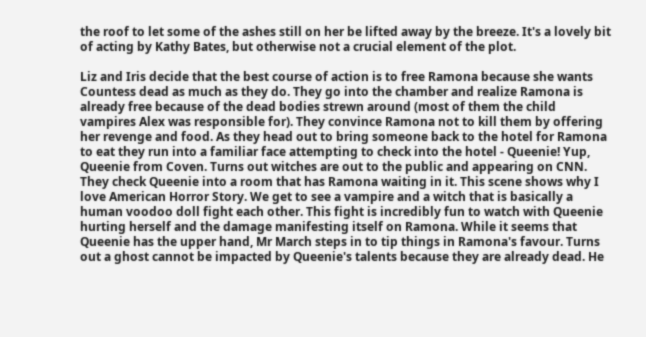the roof to let some of the ashes still on her be lifted away by the breeze. It's a lovely bit of acting by Kathy Bates, but otherwise not a crucial element of the plot.

Liz and Iris decide that the best course of action is to free Ramona because she wants Countess dead as much as they do. They go into the chamber and realize Ramona is already free because of the dead bodies strewn around (most of them the child vampires Alex was responsible for). They convince Ramona not to kill them by offering her revenge and food. As they head out to bring someone back to the hotel for Ramona to eat they run into a familiar face attempting to check into the hotel - Queenie! Yup, Queenie from Coven. Turns out witches are out to the public and appearing on CNN. They check Queenie into a room that has Ramona waiting in it. This scene shows why I love American Horror Story. We get to see a vampire and a witch that is basically a human voodoo doll fight each other. This fight is incredibly fun to watch with Queenie hurting herself and the damage manifesting itself on Ramona. While it seems that Queenie has the upper hand, Mr March steps in to tip things in Ramona's favour. Turns out a ghost cannot be impacted by Queenie's talents because they are already dead. He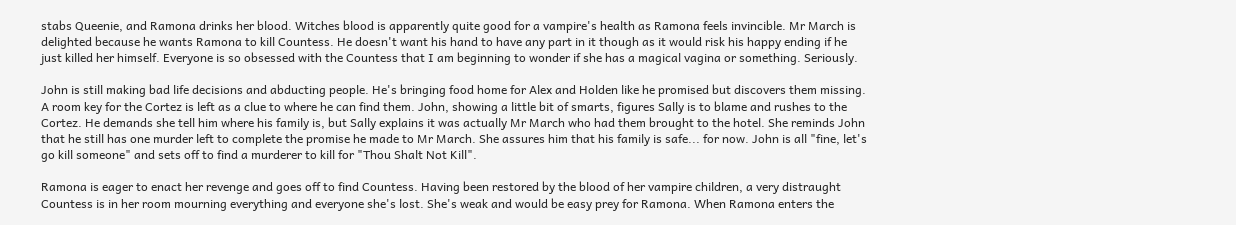stabs Queenie, and Ramona drinks her blood. Witches blood is apparently quite good for a vampire's health as Ramona feels invincible. Mr March is delighted because he wants Ramona to kill Countess. He doesn't want his hand to have any part in it though as it would risk his happy ending if he just killed her himself. Everyone is so obsessed with the Countess that I am beginning to wonder if she has a magical vagina or something. Seriously.

John is still making bad life decisions and abducting people. He's bringing food home for Alex and Holden like he promised but discovers them missing. A room key for the Cortez is left as a clue to where he can find them. John, showing a little bit of smarts, figures Sally is to blame and rushes to the Cortez. He demands she tell him where his family is, but Sally explains it was actually Mr March who had them brought to the hotel. She reminds John that he still has one murder left to complete the promise he made to Mr March. She assures him that his family is safe... for now. John is all "fine, let's go kill someone" and sets off to find a murderer to kill for "Thou Shalt Not Kill".

Ramona is eager to enact her revenge and goes off to find Countess. Having been restored by the blood of her vampire children, a very distraught Countess is in her room mourning everything and everyone she's lost. She's weak and would be easy prey for Ramona. When Ramona enters the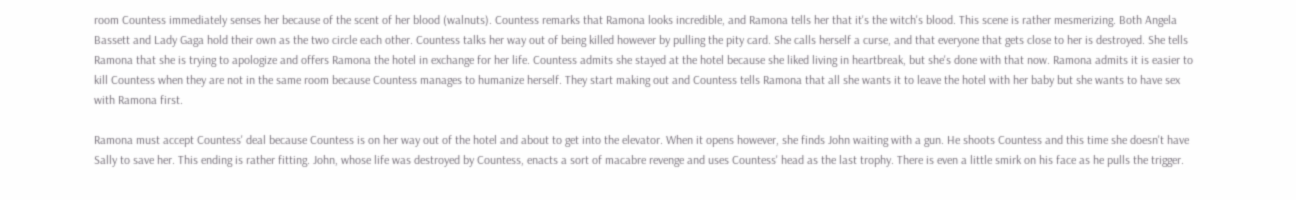room Countess immediately senses her because of the scent of her blood (walnuts). Countess remarks that Ramona looks incredible, and Ramona tells her that it's the witch's blood. This scene is rather mesmerizing. Both Angela Bassett and Lady Gaga hold their own as the two circle each other. Countess talks her way out of being killed however by pulling the pity card. She calls herself a curse, and that everyone that gets close to her is destroyed. She tells Ramona that she is trying to apologize and offers Ramona the hotel in exchange for her life. Countess admits she stayed at the hotel because she liked living in heartbreak, but she's done with that now. Ramona admits it is easier to kill Countess when they are not in the same room because Countess manages to humanize herself. They start making out and Countess tells Ramona that all she wants it to leave the hotel with her baby but she wants to have sex with Ramona first.

Ramona must accept Countess' deal because Countess is on her way out of the hotel and about to get into the elevator. When it opens however, she finds John waiting with a gun. He shoots Countess and this time she doesn't have Sally to save her. This ending is rather fitting. John, whose life was destroyed by Countess, enacts a sort of macabre revenge and uses Countess' head as the last trophy. There is even a little smirk on his face as he pulls the trigger.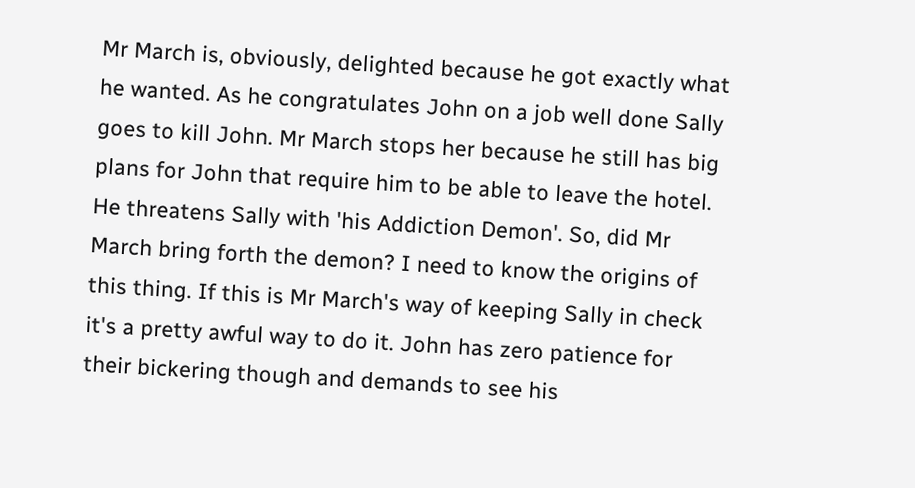Mr March is, obviously, delighted because he got exactly what he wanted. As he congratulates John on a job well done Sally goes to kill John. Mr March stops her because he still has big plans for John that require him to be able to leave the hotel. He threatens Sally with 'his Addiction Demon'. So, did Mr March bring forth the demon? I need to know the origins of this thing. If this is Mr March's way of keeping Sally in check it's a pretty awful way to do it. John has zero patience for their bickering though and demands to see his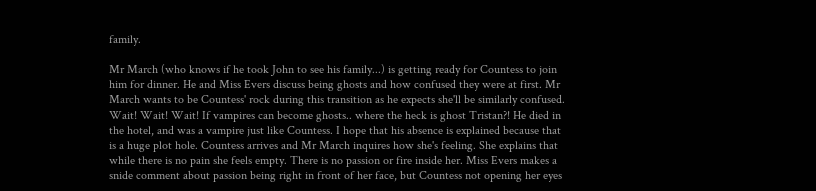family.

Mr March (who knows if he took John to see his family...) is getting ready for Countess to join him for dinner. He and Miss Evers discuss being ghosts and how confused they were at first. Mr March wants to be Countess' rock during this transition as he expects she'll be similarly confused. Wait! Wait! Wait! If vampires can become ghosts.. where the heck is ghost Tristan?! He died in the hotel, and was a vampire just like Countess. I hope that his absence is explained because that is a huge plot hole. Countess arrives and Mr March inquires how she's feeling. She explains that while there is no pain she feels empty. There is no passion or fire inside her. Miss Evers makes a snide comment about passion being right in front of her face, but Countess not opening her eyes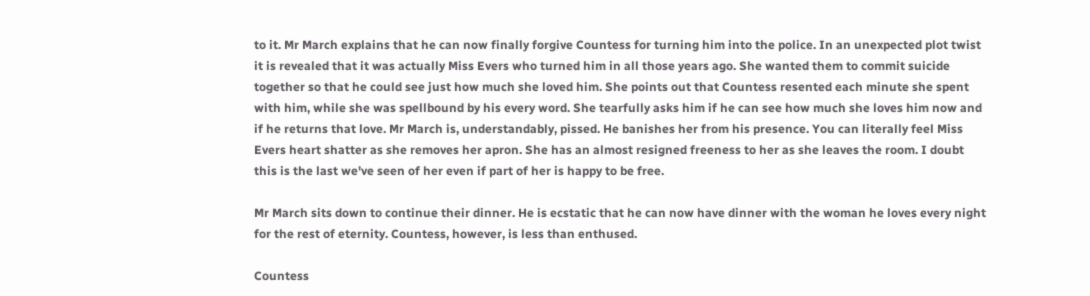to it. Mr March explains that he can now finally forgive Countess for turning him into the police. In an unexpected plot twist it is revealed that it was actually Miss Evers who turned him in all those years ago. She wanted them to commit suicide together so that he could see just how much she loved him. She points out that Countess resented each minute she spent with him, while she was spellbound by his every word. She tearfully asks him if he can see how much she loves him now and if he returns that love. Mr March is, understandably, pissed. He banishes her from his presence. You can literally feel Miss Evers heart shatter as she removes her apron. She has an almost resigned freeness to her as she leaves the room. I doubt this is the last we've seen of her even if part of her is happy to be free.

Mr March sits down to continue their dinner. He is ecstatic that he can now have dinner with the woman he loves every night for the rest of eternity. Countess, however, is less than enthused.

Countess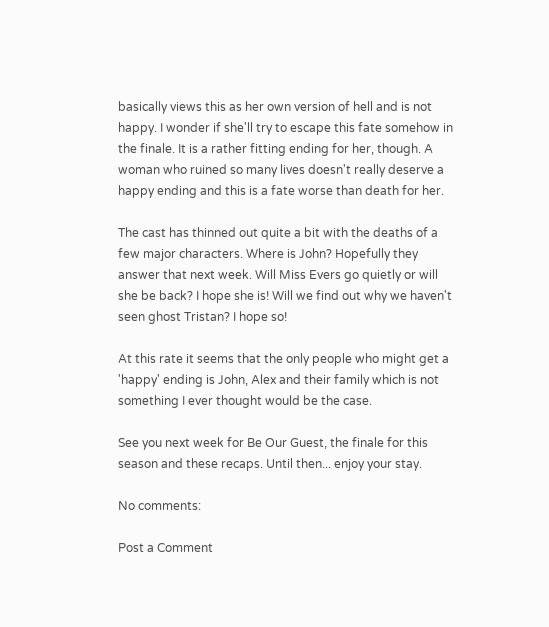basically views this as her own version of hell and is not happy. I wonder if she'll try to escape this fate somehow in the finale. It is a rather fitting ending for her, though. A woman who ruined so many lives doesn't really deserve a happy ending and this is a fate worse than death for her.

The cast has thinned out quite a bit with the deaths of a few major characters. Where is John? Hopefully they answer that next week. Will Miss Evers go quietly or will she be back? I hope she is! Will we find out why we haven't seen ghost Tristan? I hope so!

At this rate it seems that the only people who might get a 'happy' ending is John, Alex and their family which is not something I ever thought would be the case.

See you next week for Be Our Guest, the finale for this season and these recaps. Until then... enjoy your stay.

No comments:

Post a Comment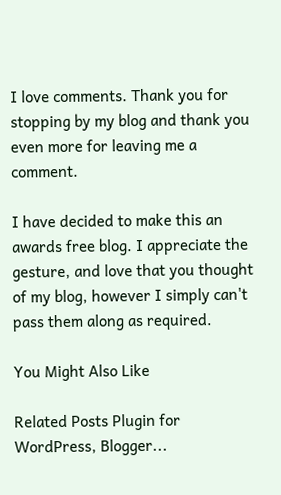I love comments. Thank you for stopping by my blog and thank you even more for leaving me a comment.

I have decided to make this an awards free blog. I appreciate the gesture, and love that you thought of my blog, however I simply can't pass them along as required.

You Might Also Like

Related Posts Plugin for WordPress, Blogger...